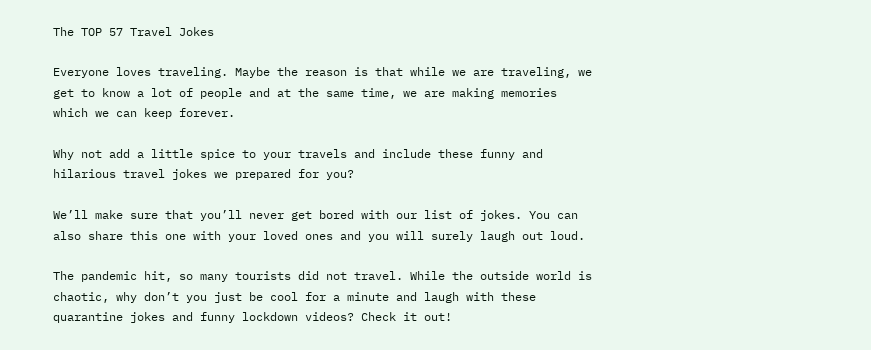The TOP 57 Travel Jokes

Everyone loves traveling. Maybe the reason is that while we are traveling, we get to know a lot of people and at the same time, we are making memories which we can keep forever.

Why not add a little spice to your travels and include these funny and hilarious travel jokes we prepared for you?

We’ll make sure that you’ll never get bored with our list of jokes. You can also share this one with your loved ones and you will surely laugh out loud.

The pandemic hit, so many tourists did not travel. While the outside world is chaotic, why don’t you just be cool for a minute and laugh with these quarantine jokes and funny lockdown videos? Check it out!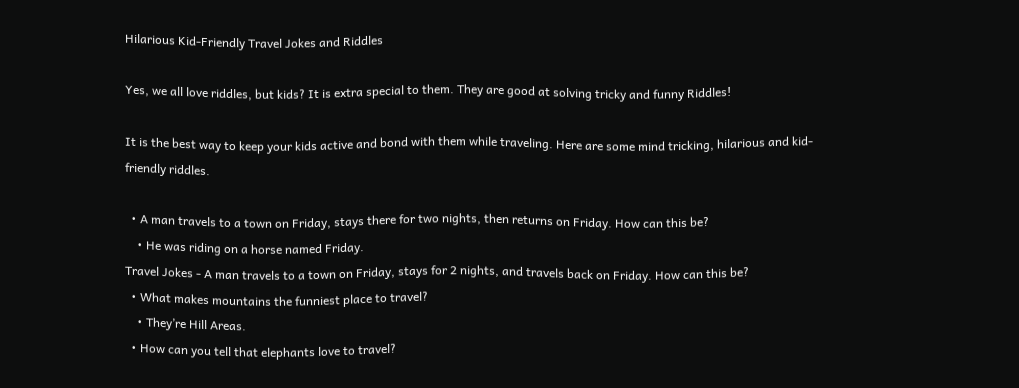Hilarious Kid-Friendly Travel Jokes and Riddles

Yes, we all love riddles, but kids? It is extra special to them. They are good at solving tricky and funny Riddles!

It is the best way to keep your kids active and bond with them while traveling. Here are some mind tricking, hilarious and kid-friendly riddles.

  • A man travels to a town on Friday, stays there for two nights, then returns on Friday. How can this be?
    • He was riding on a horse named Friday.
Travel Jokes - A man travels to a town on Friday, stays for 2 nights, and travels back on Friday. How can this be?
  • What makes mountains the funniest place to travel?
    • They’re Hill Areas.
  • How can you tell that elephants love to travel?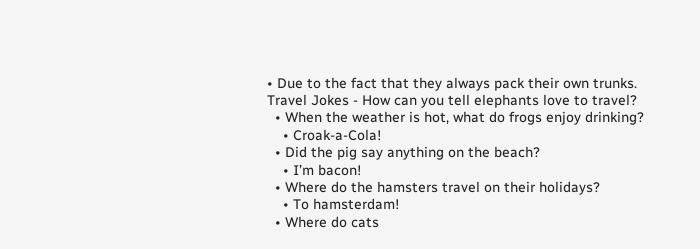• Due to the fact that they always pack their own trunks.
Travel Jokes - How can you tell elephants love to travel?
  • When the weather is hot, what do frogs enjoy drinking?
    • Croak-a-Cola!
  • Did the pig say anything on the beach?
    • I’m bacon!
  • Where do the hamsters travel on their holidays?
    • To hamsterdam!
  • Where do cats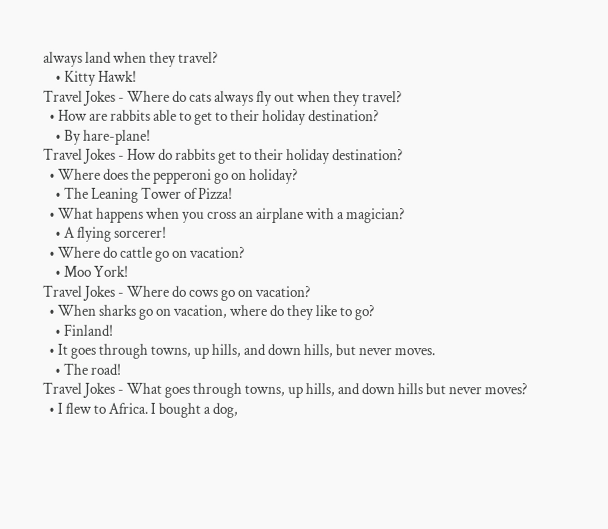always land when they travel?
    • Kitty Hawk!
Travel Jokes - Where do cats always fly out when they travel?
  • How are rabbits able to get to their holiday destination?
    • By hare-plane!
Travel Jokes - How do rabbits get to their holiday destination?
  • Where does the pepperoni go on holiday?
    • The Leaning Tower of Pizza!
  • What happens when you cross an airplane with a magician?
    • A flying sorcerer!
  • Where do cattle go on vacation?
    • Moo York!
Travel Jokes - Where do cows go on vacation?
  • When sharks go on vacation, where do they like to go?
    • Finland!
  • It goes through towns, up hills, and down hills, but never moves.
    • The road!
Travel Jokes - What goes through towns, up hills, and down hills but never moves?
  • I flew to Africa. I bought a dog,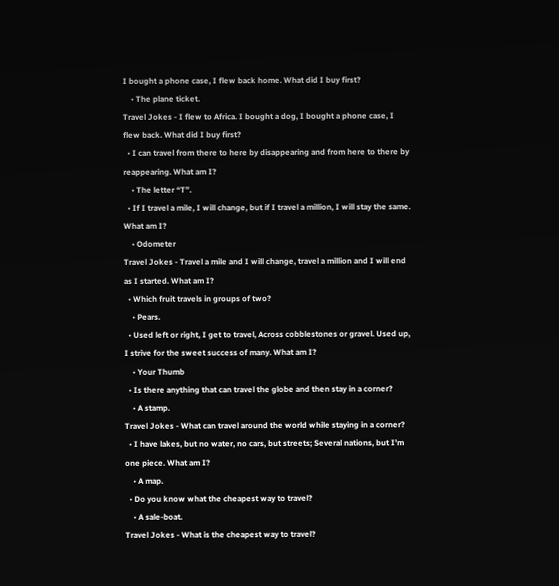I bought a phone case, I flew back home. What did I buy first?
    • The plane ticket.
Travel Jokes - I flew to Africa. I bought a dog, I bought a phone case, I flew back. What did I buy first?
  • I can travel from there to here by disappearing and from here to there by reappearing. What am I?
    • The letter “T”.
  • If I travel a mile, I will change, but if I travel a million, I will stay the same. What am I?
    • Odometer
Travel Jokes - Travel a mile and I will change, travel a million and I will end as I started. What am I?
  • Which fruit travels in groups of two?
    • Pears.
  • Used left or right, I get to travel, Across cobblestones or gravel. Used up, I strive for the sweet success of many. What am I?
    • Your Thumb
  • Is there anything that can travel the globe and then stay in a corner?
    • A stamp.
Travel Jokes - What can travel around the world while staying in a corner?
  • I have lakes, but no water, no cars, but streets; Several nations, but I’m one piece. What am I?
    • A map.
  • Do you know what the cheapest way to travel?
    • A sale-boat.
Travel Jokes - What is the cheapest way to travel?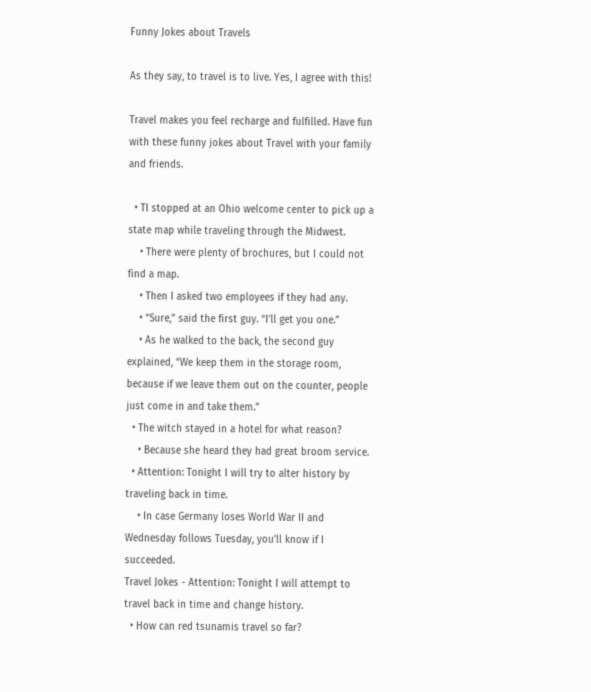Funny Jokes about Travels

As they say, to travel is to live. Yes, I agree with this!

Travel makes you feel recharge and fulfilled. Have fun with these funny jokes about Travel with your family and friends.

  • TI stopped at an Ohio welcome center to pick up a state map while traveling through the Midwest.
    • There were plenty of brochures, but I could not find a map.
    • Then I asked two employees if they had any.
    • “Sure,” said the first guy. “I’ll get you one.”
    • As he walked to the back, the second guy explained, “We keep them in the storage room, because if we leave them out on the counter, people just come in and take them.”
  • The witch stayed in a hotel for what reason?
    • Because she heard they had great broom service.
  • Attention: Tonight I will try to alter history by traveling back in time.
    • In case Germany loses World War II and Wednesday follows Tuesday, you’ll know if I succeeded.
Travel Jokes - Attention: Tonight I will attempt to travel back in time and change history.
  • How can red tsunamis travel so far?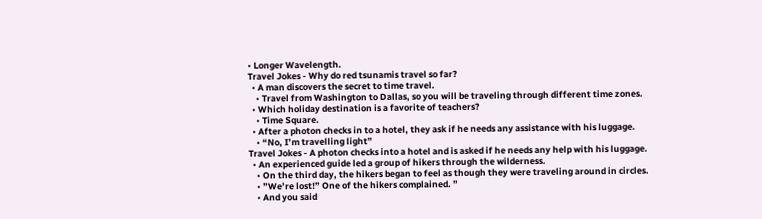• Longer Wavelength.
Travel Jokes - Why do red tsunamis travel so far?
  • A man discovers the secret to time travel.
    • Travel from Washington to Dallas, so you will be traveling through different time zones.
  • Which holiday destination is a favorite of teachers?
    • Time Square.
  • After a photon checks in to a hotel, they ask if he needs any assistance with his luggage.
    • “No, I’m travelling light”
Travel Jokes - A photon checks into a hotel and is asked if he needs any help with his luggage.
  • An experienced guide led a group of hikers through the wilderness.
    • On the third day, the hikers began to feel as though they were traveling around in circles.
    • ”We’re lost!” One of the hikers complained. ”
    • And you said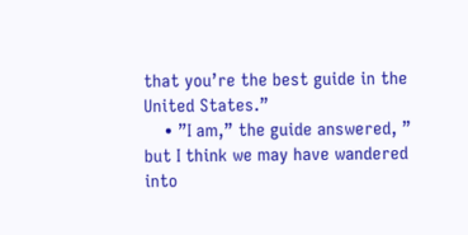that you’re the best guide in the United States.”
    • ”I am,” the guide answered, ” but I think we may have wandered into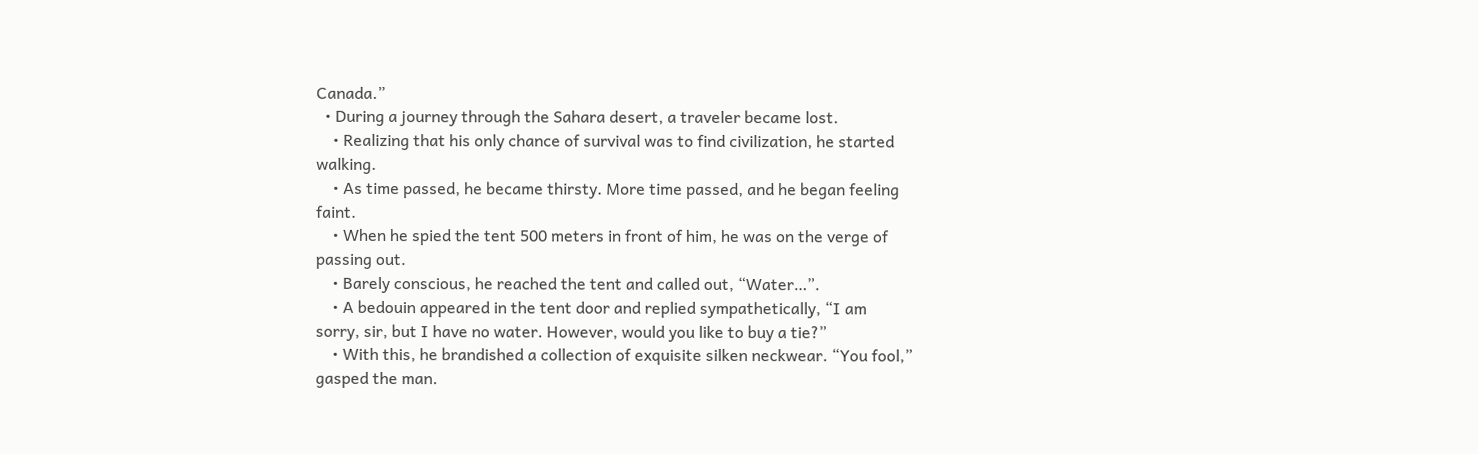Canada.”
  • During a journey through the Sahara desert, a traveler became lost.
    • Realizing that his only chance of survival was to find civilization, he started walking.
    • As time passed, he became thirsty. More time passed, and he began feeling faint.
    • When he spied the tent 500 meters in front of him, he was on the verge of passing out.
    • Barely conscious, he reached the tent and called out, “Water…”.
    • A bedouin appeared in the tent door and replied sympathetically, “I am sorry, sir, but I have no water. However, would you like to buy a tie?”
    • With this, he brandished a collection of exquisite silken neckwear. “You fool,” gasped the man.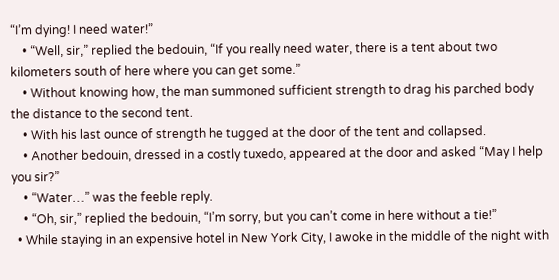“I’m dying! I need water!”
    • “Well, sir,” replied the bedouin, “If you really need water, there is a tent about two kilometers south of here where you can get some.”
    • Without knowing how, the man summoned sufficient strength to drag his parched body the distance to the second tent.
    • With his last ounce of strength he tugged at the door of the tent and collapsed.
    • Another bedouin, dressed in a costly tuxedo, appeared at the door and asked “May I help you sir?”
    • “Water…” was the feeble reply.
    • “Oh, sir,” replied the bedouin, “I’m sorry, but you can’t come in here without a tie!”
  • While staying in an expensive hotel in New York City, I awoke in the middle of the night with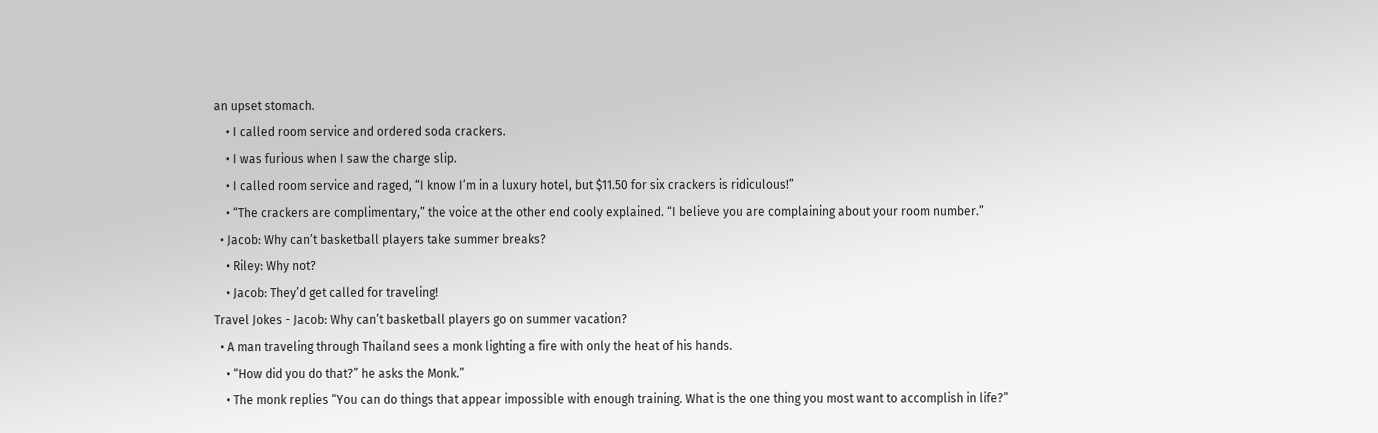an upset stomach.
    • I called room service and ordered soda crackers.
    • I was furious when I saw the charge slip.
    • I called room service and raged, “I know I’m in a luxury hotel, but $11.50 for six crackers is ridiculous!”
    • “The crackers are complimentary,” the voice at the other end cooly explained. “I believe you are complaining about your room number.”
  • Jacob: Why can’t basketball players take summer breaks?
    • Riley: Why not?
    • Jacob: They’d get called for traveling!
Travel Jokes - Jacob: Why can’t basketball players go on summer vacation?
  • A man traveling through Thailand sees a monk lighting a fire with only the heat of his hands.
    • “How did you do that?” he asks the Monk.”
    • The monk replies “You can do things that appear impossible with enough training. What is the one thing you most want to accomplish in life?”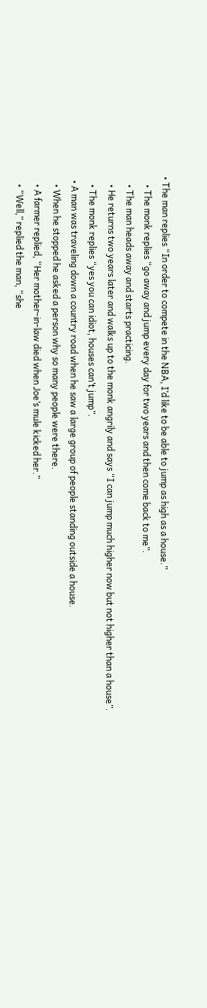• The man replies “In order to compete in the NBA, I’d like to be able to jump as high as a house.”
    • The monk replies “go away and jump every day for two years and then come back to me”.
    • The man heads away and starts practicing.
    • He returns two years later and walks up to the monk angrily and says “I can jump much higher now but not higher than a house”.
    • The monk replies “yes you can idiot, houses can’t jump”.
  • A man was traveling down a country road when he saw a large group of people standing outside a house.
    • When he stopped he asked a person why so many people were there.
    • A farmer replied, “Her mother-in-law died when Joe’s mule kicked her.”
    • “Well,” replied the man, “she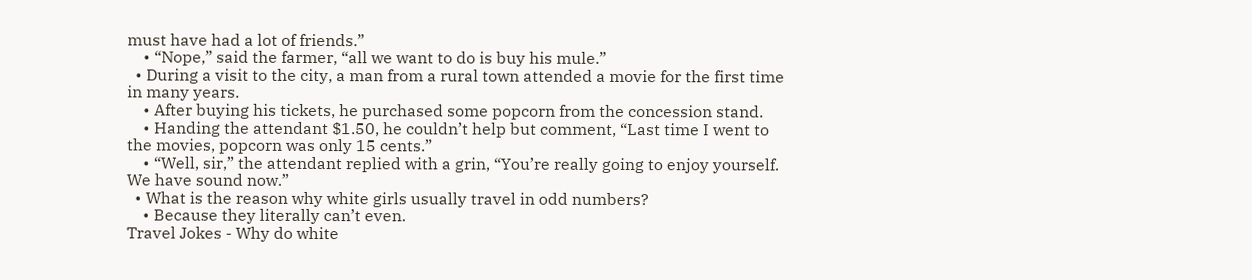must have had a lot of friends.”
    • “Nope,” said the farmer, “all we want to do is buy his mule.”
  • During a visit to the city, a man from a rural town attended a movie for the first time in many years.
    • After buying his tickets, he purchased some popcorn from the concession stand.
    • Handing the attendant $1.50, he couldn’t help but comment, “Last time I went to the movies, popcorn was only 15 cents.”
    • “Well, sir,” the attendant replied with a grin, “You’re really going to enjoy yourself. We have sound now.”
  • What is the reason why white girls usually travel in odd numbers?
    • Because they literally can’t even.
Travel Jokes - Why do white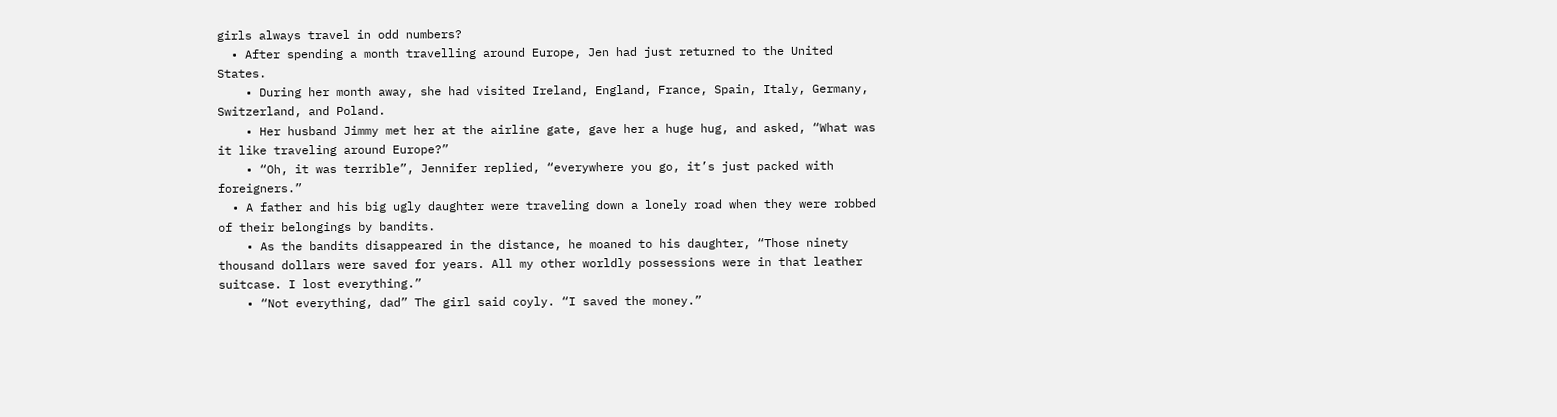girls always travel in odd numbers?
  • After spending a month travelling around Europe, Jen had just returned to the United States.
    • During her month away, she had visited Ireland, England, France, Spain, Italy, Germany, Switzerland, and Poland.
    • Her husband Jimmy met her at the airline gate, gave her a huge hug, and asked, “What was it like traveling around Europe?”
    • “Oh, it was terrible”, Jennifer replied, “everywhere you go, it’s just packed with foreigners.”
  • A father and his big ugly daughter were traveling down a lonely road when they were robbed of their belongings by bandits.
    • As the bandits disappeared in the distance, he moaned to his daughter, “Those ninety thousand dollars were saved for years. All my other worldly possessions were in that leather suitcase. I lost everything.”
    • “Not everything, dad” The girl said coyly. “I saved the money.”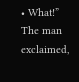• What!” The man exclaimed,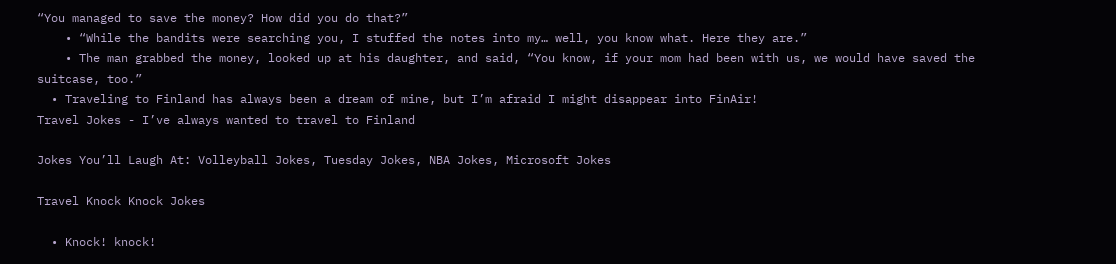“You managed to save the money? How did you do that?”
    • “While the bandits were searching you, I stuffed the notes into my… well, you know what. Here they are.”
    • The man grabbed the money, looked up at his daughter, and said, “You know, if your mom had been with us, we would have saved the suitcase, too.”
  • Traveling to Finland has always been a dream of mine, but I’m afraid I might disappear into FinAir!
Travel Jokes - I’ve always wanted to travel to Finland

Jokes You’ll Laugh At: Volleyball Jokes, Tuesday Jokes, NBA Jokes, Microsoft Jokes

Travel Knock Knock Jokes

  • Knock! knock!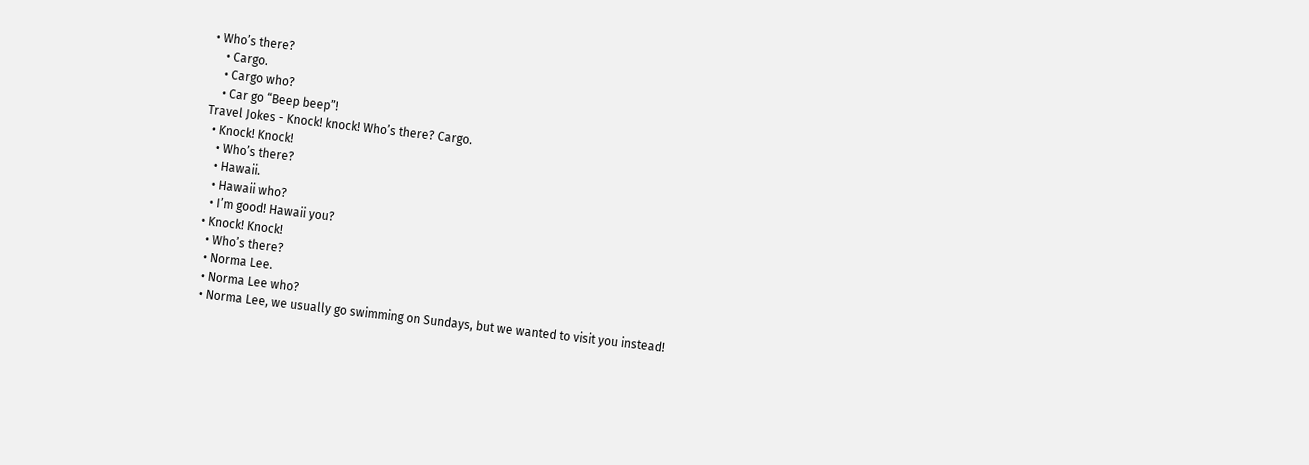• Who’s there?
    • Cargo.
    • Cargo who?
    • Car go “Beep beep”!
Travel Jokes - Knock! knock! Who’s there? Cargo.
  • Knock! Knock!
    • Who’s there?
    • Hawaii.
    • Hawaii who?
    • I’m good! Hawaii you?
  • Knock! Knock!
    • Who’s there?
    • Norma Lee.
    • Norma Lee who?
    • Norma Lee, we usually go swimming on Sundays, but we wanted to visit you instead!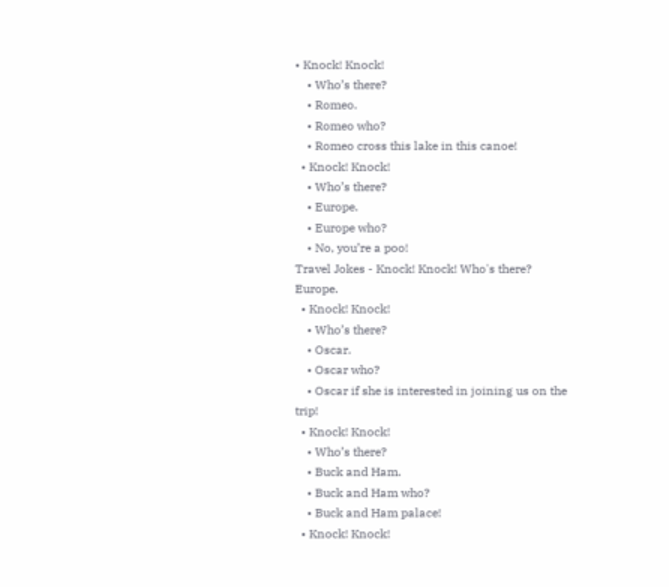• Knock! Knock!
    • Who’s there?
    • Romeo.
    • Romeo who?
    • Romeo cross this lake in this canoe!
  • Knock! Knock!
    • Who’s there?
    • Europe.
    • Europe who?
    • No, you’re a poo!
Travel Jokes - Knock! Knock! Who's there? Europe.
  • Knock! Knock!
    • Who’s there?
    • Oscar.
    • Oscar who?
    • Oscar if she is interested in joining us on the trip!
  • Knock! Knock!
    • Who’s there?
    • Buck and Ham.
    • Buck and Ham who?
    • Buck and Ham palace!
  • Knock! Knock!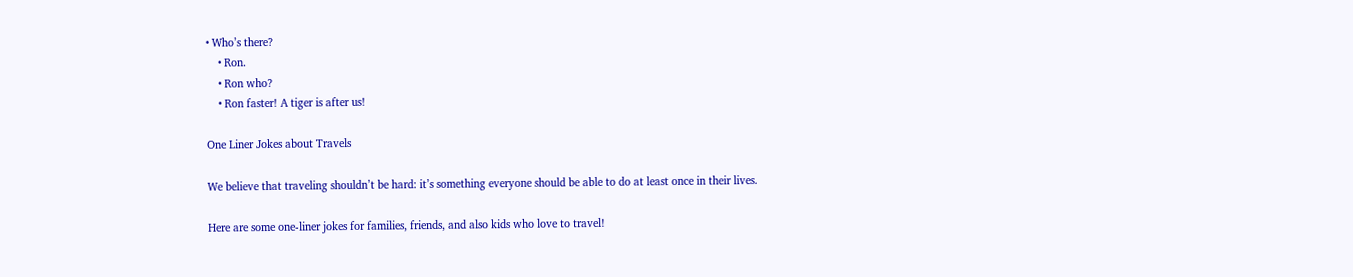• Who’s there?
    • Ron.
    • Ron who?
    • Ron faster! A tiger is after us!

One Liner Jokes about Travels

We believe that traveling shouldn’t be hard: it’s something everyone should be able to do at least once in their lives.

Here are some one-liner jokes for families, friends, and also kids who love to travel!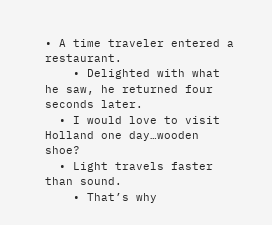• A time traveler entered a restaurant.
    • Delighted with what he saw, he returned four seconds later.
  • I would love to visit Holland one day…wooden shoe?
  • Light travels faster than sound.
    • That’s why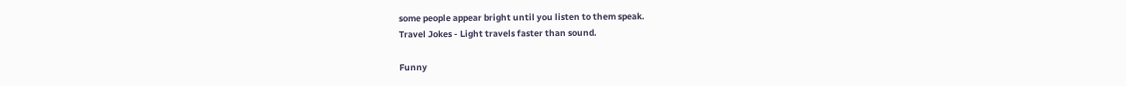some people appear bright until you listen to them speak.
Travel Jokes - Light travels faster than sound.

Funny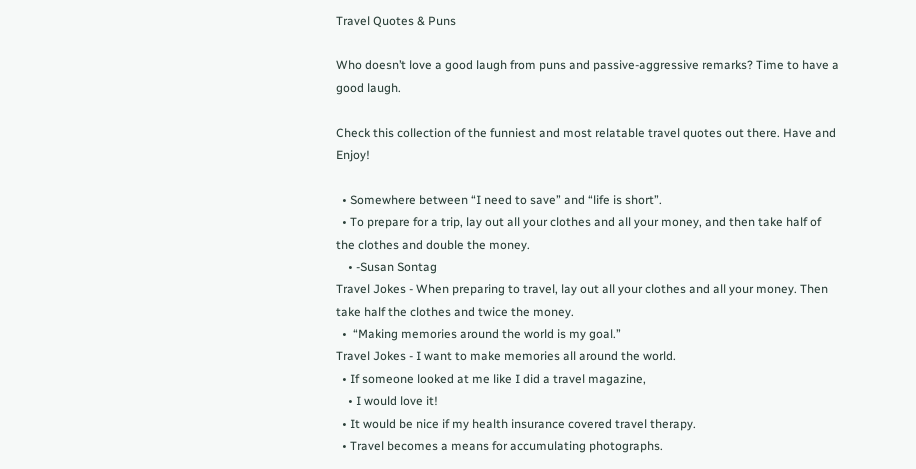Travel Quotes & Puns

Who doesn’t love a good laugh from puns and passive-aggressive remarks? Time to have a good laugh.

Check this collection of the funniest and most relatable travel quotes out there. Have and Enjoy!

  • Somewhere between “I need to save” and “life is short”.
  • To prepare for a trip, lay out all your clothes and all your money, and then take half of the clothes and double the money.
    • -Susan Sontag
Travel Jokes - When preparing to travel, lay out all your clothes and all your money. Then take half the clothes and twice the money.
  •  “Making memories around the world is my goal.”
Travel Jokes - I want to make memories all around the world.
  • If someone looked at me like I did a travel magazine,
    • I would love it!
  • It would be nice if my health insurance covered travel therapy.
  • Travel becomes a means for accumulating photographs.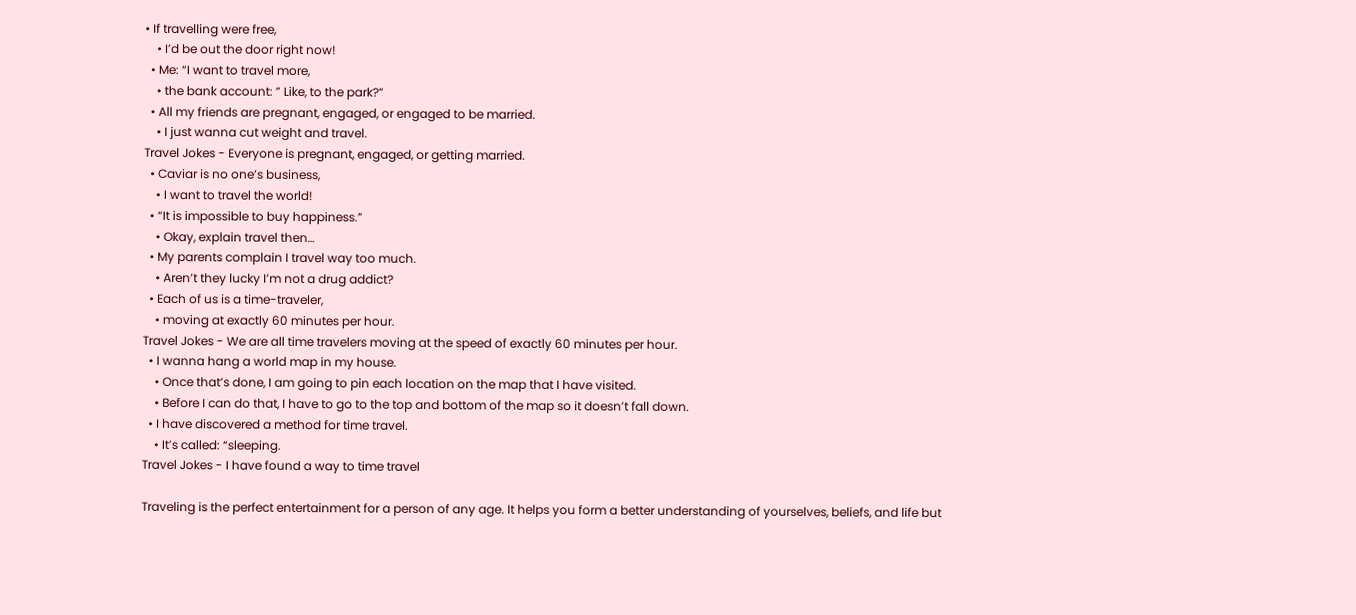• If travelling were free,
    • I’d be out the door right now!
  • Me: “I want to travel more,
    • the bank account: ” Like, to the park?”
  • All my friends are pregnant, engaged, or engaged to be married.
    • I just wanna cut weight and travel.
Travel Jokes - Everyone is pregnant, engaged, or getting married.
  • Caviar is no one’s business,
    • I want to travel the world!
  • “It is impossible to buy happiness.”
    • Okay, explain travel then…
  • My parents complain I travel way too much.
    • Aren’t they lucky I’m not a drug addict?
  • Each of us is a time-traveler,
    • moving at exactly 60 minutes per hour.
Travel Jokes - We are all time travelers moving at the speed of exactly 60 minutes per hour.
  • I wanna hang a world map in my house.
    • Once that’s done, I am going to pin each location on the map that I have visited.
    • Before I can do that, I have to go to the top and bottom of the map so it doesn’t fall down.
  • I have discovered a method for time travel.
    • It’s called: “sleeping.
Travel Jokes - I have found a way to time travel

Traveling is the perfect entertainment for a person of any age. It helps you form a better understanding of yourselves, beliefs, and life but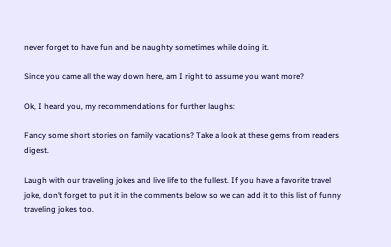never forget to have fun and be naughty sometimes while doing it.

Since you came all the way down here, am I right to assume you want more?

Ok, I heard you, my recommendations for further laughs:

Fancy some short stories on family vacations? Take a look at these gems from readers digest.

Laugh with our traveling jokes and live life to the fullest. If you have a favorite travel joke, don’t forget to put it in the comments below so we can add it to this list of funny traveling jokes too.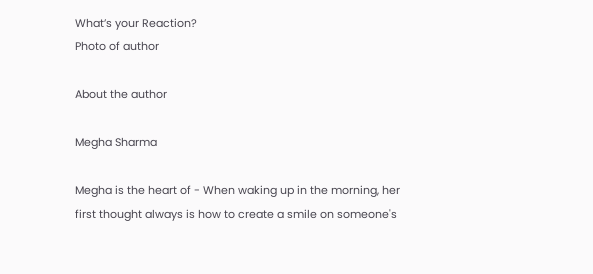What’s your Reaction?
Photo of author

About the author

Megha Sharma

Megha is the heart of - When waking up in the morning, her first thought always is how to create a smile on someone's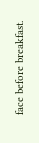face before breakfast.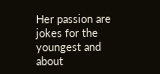Her passion are jokes for the youngest and about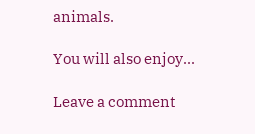animals.

You will also enjoy...

Leave a comment